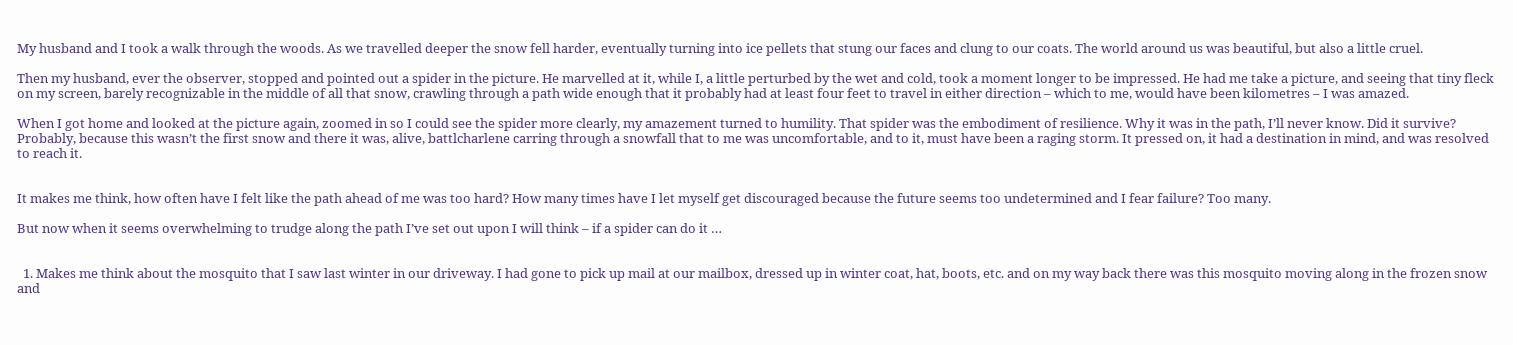My husband and I took a walk through the woods. As we travelled deeper the snow fell harder, eventually turning into ice pellets that stung our faces and clung to our coats. The world around us was beautiful, but also a little cruel.

Then my husband, ever the observer, stopped and pointed out a spider in the picture. He marvelled at it, while I, a little perturbed by the wet and cold, took a moment longer to be impressed. He had me take a picture, and seeing that tiny fleck on my screen, barely recognizable in the middle of all that snow, crawling through a path wide enough that it probably had at least four feet to travel in either direction – which to me, would have been kilometres – I was amazed.

When I got home and looked at the picture again, zoomed in so I could see the spider more clearly, my amazement turned to humility. That spider was the embodiment of resilience. Why it was in the path, I’ll never know. Did it survive? Probably, because this wasn’t the first snow and there it was, alive, battlcharlene carring through a snowfall that to me was uncomfortable, and to it, must have been a raging storm. It pressed on, it had a destination in mind, and was resolved to reach it.


It makes me think, how often have I felt like the path ahead of me was too hard? How many times have I let myself get discouraged because the future seems too undetermined and I fear failure? Too many.

But now when it seems overwhelming to trudge along the path I’ve set out upon I will think – if a spider can do it …


  1. Makes me think about the mosquito that I saw last winter in our driveway. I had gone to pick up mail at our mailbox, dressed up in winter coat, hat, boots, etc. and on my way back there was this mosquito moving along in the frozen snow and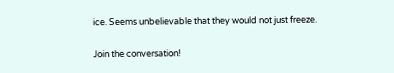ice. Seems unbelievable that they would not just freeze.

Join the conversation!